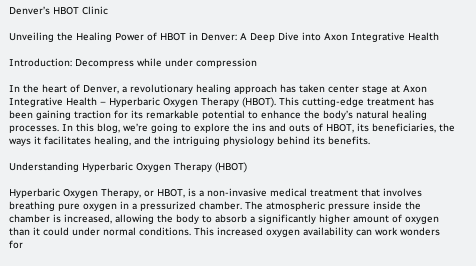Denver’s HBOT Clinic

Unveiling the Healing Power of HBOT in Denver: A Deep Dive into Axon Integrative Health

Introduction: Decompress while under compression

In the heart of Denver, a revolutionary healing approach has taken center stage at Axon Integrative Health – Hyperbaric Oxygen Therapy (HBOT). This cutting-edge treatment has been gaining traction for its remarkable potential to enhance the body’s natural healing processes. In this blog, we’re going to explore the ins and outs of HBOT, its beneficiaries, the ways it facilitates healing, and the intriguing physiology behind its benefits.

Understanding Hyperbaric Oxygen Therapy (HBOT)

Hyperbaric Oxygen Therapy, or HBOT, is a non-invasive medical treatment that involves breathing pure oxygen in a pressurized chamber. The atmospheric pressure inside the chamber is increased, allowing the body to absorb a significantly higher amount of oxygen than it could under normal conditions. This increased oxygen availability can work wonders for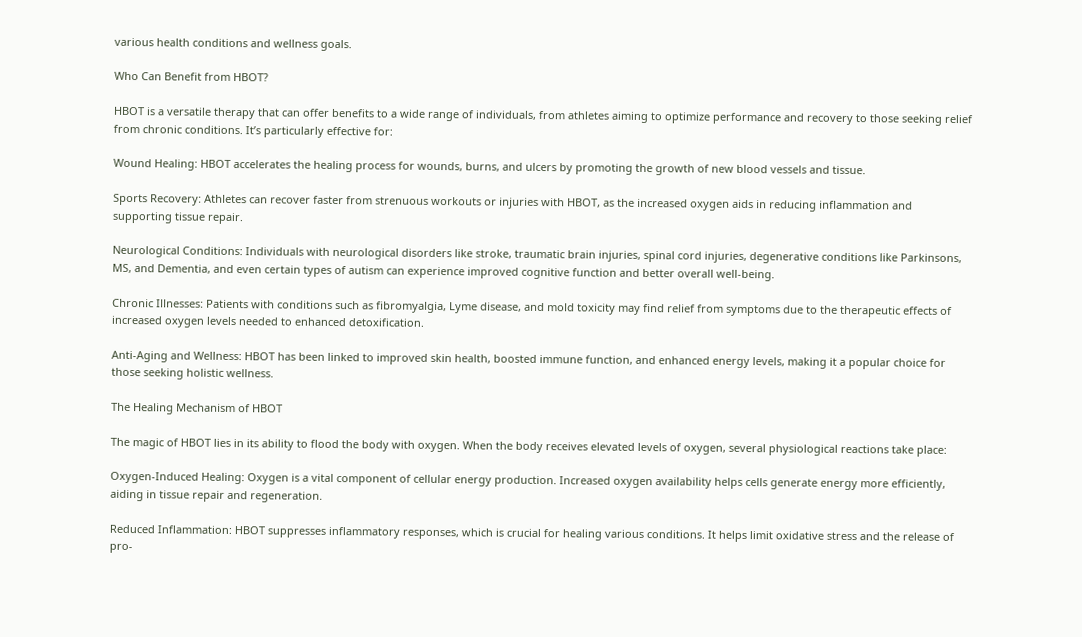various health conditions and wellness goals.

Who Can Benefit from HBOT?

HBOT is a versatile therapy that can offer benefits to a wide range of individuals, from athletes aiming to optimize performance and recovery to those seeking relief from chronic conditions. It’s particularly effective for:

Wound Healing: HBOT accelerates the healing process for wounds, burns, and ulcers by promoting the growth of new blood vessels and tissue.

Sports Recovery: Athletes can recover faster from strenuous workouts or injuries with HBOT, as the increased oxygen aids in reducing inflammation and supporting tissue repair.

Neurological Conditions: Individuals with neurological disorders like stroke, traumatic brain injuries, spinal cord injuries, degenerative conditions like Parkinsons, MS, and Dementia, and even certain types of autism can experience improved cognitive function and better overall well-being.

Chronic Illnesses: Patients with conditions such as fibromyalgia, Lyme disease, and mold toxicity may find relief from symptoms due to the therapeutic effects of increased oxygen levels needed to enhanced detoxification.

Anti-Aging and Wellness: HBOT has been linked to improved skin health, boosted immune function, and enhanced energy levels, making it a popular choice for those seeking holistic wellness.

The Healing Mechanism of HBOT

The magic of HBOT lies in its ability to flood the body with oxygen. When the body receives elevated levels of oxygen, several physiological reactions take place:

Oxygen-Induced Healing: Oxygen is a vital component of cellular energy production. Increased oxygen availability helps cells generate energy more efficiently, aiding in tissue repair and regeneration.

Reduced Inflammation: HBOT suppresses inflammatory responses, which is crucial for healing various conditions. It helps limit oxidative stress and the release of pro-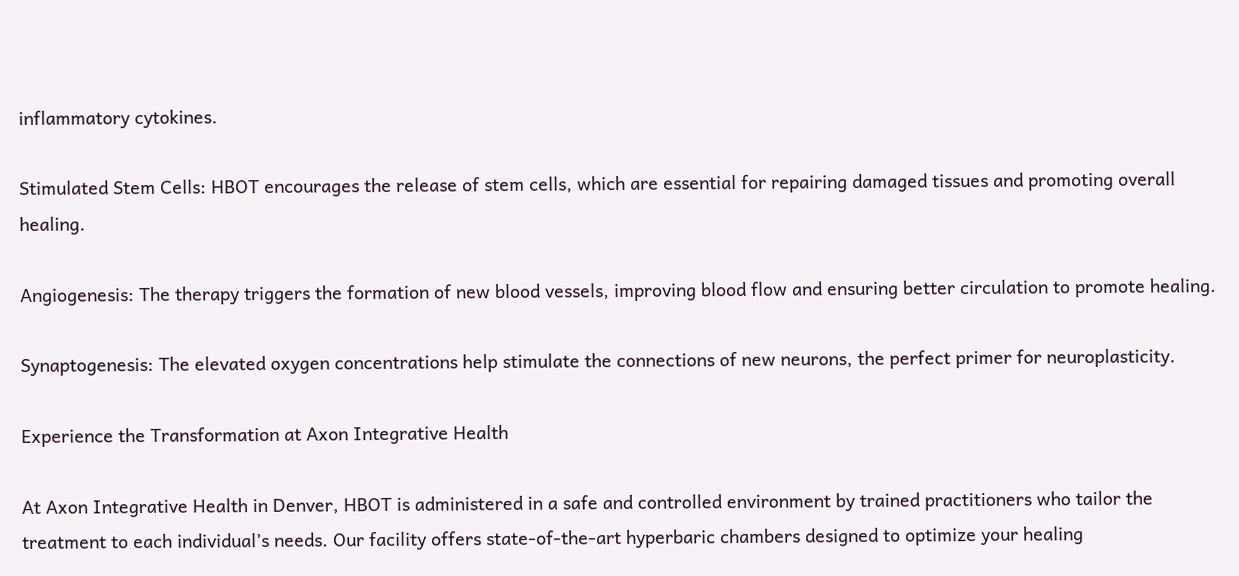inflammatory cytokines.

Stimulated Stem Cells: HBOT encourages the release of stem cells, which are essential for repairing damaged tissues and promoting overall healing.

Angiogenesis: The therapy triggers the formation of new blood vessels, improving blood flow and ensuring better circulation to promote healing.

Synaptogenesis: The elevated oxygen concentrations help stimulate the connections of new neurons, the perfect primer for neuroplasticity.

Experience the Transformation at Axon Integrative Health

At Axon Integrative Health in Denver, HBOT is administered in a safe and controlled environment by trained practitioners who tailor the treatment to each individual’s needs. Our facility offers state-of-the-art hyperbaric chambers designed to optimize your healing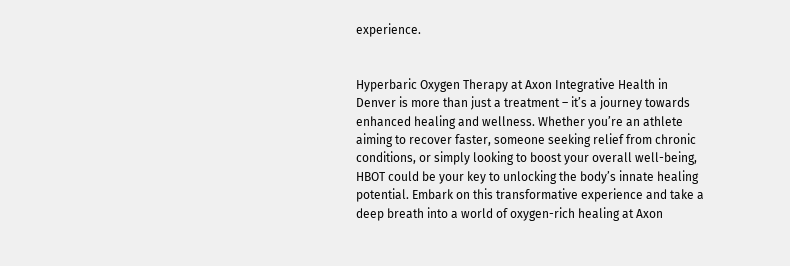experience.


Hyperbaric Oxygen Therapy at Axon Integrative Health in Denver is more than just a treatment – it’s a journey towards enhanced healing and wellness. Whether you’re an athlete aiming to recover faster, someone seeking relief from chronic conditions, or simply looking to boost your overall well-being, HBOT could be your key to unlocking the body’s innate healing potential. Embark on this transformative experience and take a deep breath into a world of oxygen-rich healing at Axon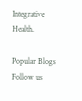Integrative Health.

Popular Blogs
Follow us